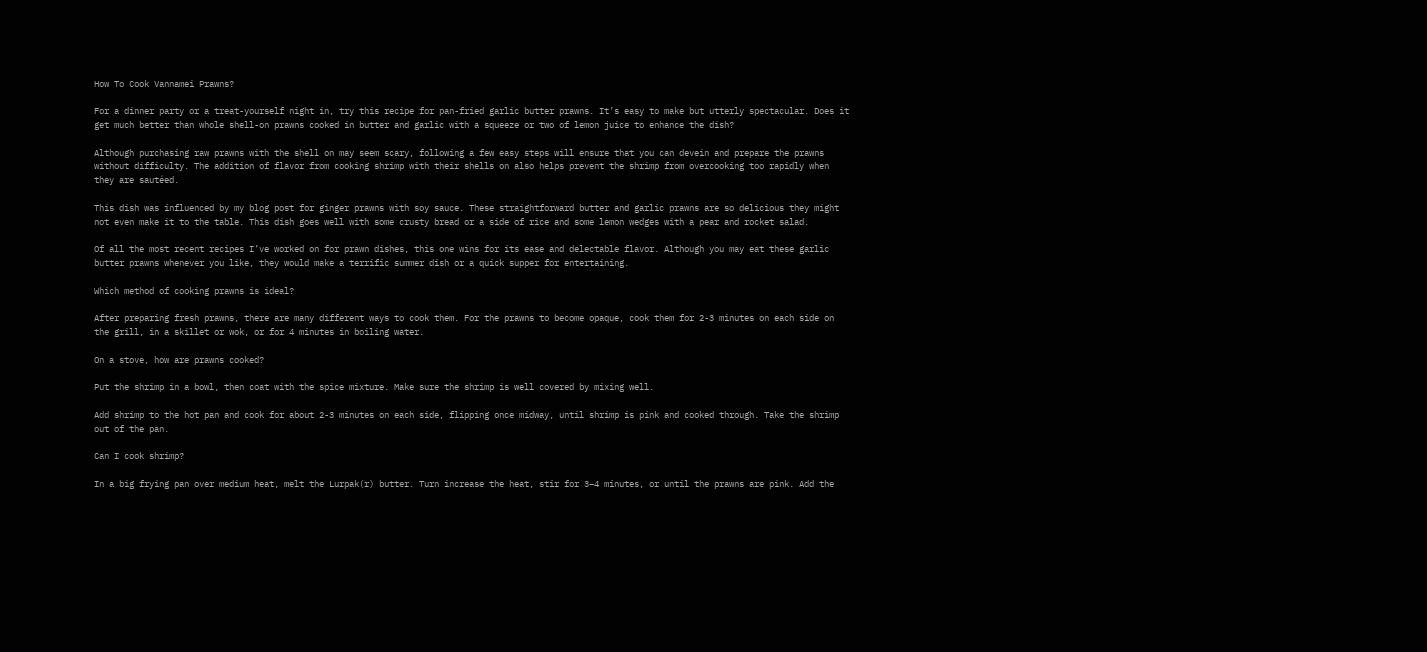How To Cook Vannamei Prawns?

For a dinner party or a treat-yourself night in, try this recipe for pan-fried garlic butter prawns. It’s easy to make but utterly spectacular. Does it get much better than whole shell-on prawns cooked in butter and garlic with a squeeze or two of lemon juice to enhance the dish?

Although purchasing raw prawns with the shell on may seem scary, following a few easy steps will ensure that you can devein and prepare the prawns without difficulty. The addition of flavor from cooking shrimp with their shells on also helps prevent the shrimp from overcooking too rapidly when they are sautéed.

This dish was influenced by my blog post for ginger prawns with soy sauce. These straightforward butter and garlic prawns are so delicious they might not even make it to the table. This dish goes well with some crusty bread or a side of rice and some lemon wedges with a pear and rocket salad.

Of all the most recent recipes I’ve worked on for prawn dishes, this one wins for its ease and delectable flavor. Although you may eat these garlic butter prawns whenever you like, they would make a terrific summer dish or a quick supper for entertaining.

Which method of cooking prawns is ideal?

After preparing fresh prawns, there are many different ways to cook them. For the prawns to become opaque, cook them for 2-3 minutes on each side on the grill, in a skillet or wok, or for 4 minutes in boiling water.

On a stove, how are prawns cooked?

Put the shrimp in a bowl, then coat with the spice mixture. Make sure the shrimp is well covered by mixing well.

Add shrimp to the hot pan and cook for about 2-3 minutes on each side, flipping once midway, until shrimp is pink and cooked through. Take the shrimp out of the pan.

Can I cook shrimp?

In a big frying pan over medium heat, melt the Lurpak(r) butter. Turn increase the heat, stir for 3–4 minutes, or until the prawns are pink. Add the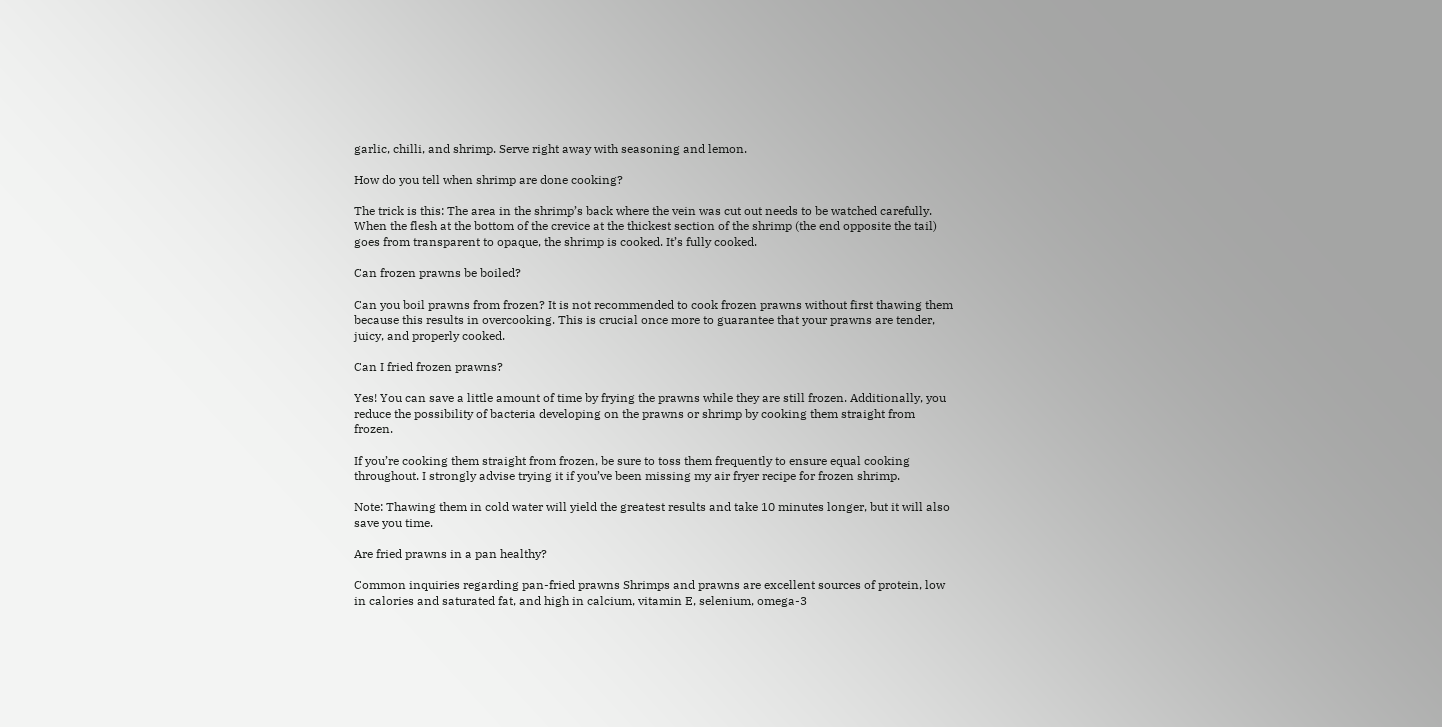garlic, chilli, and shrimp. Serve right away with seasoning and lemon.

How do you tell when shrimp are done cooking?

The trick is this: The area in the shrimp’s back where the vein was cut out needs to be watched carefully. When the flesh at the bottom of the crevice at the thickest section of the shrimp (the end opposite the tail) goes from transparent to opaque, the shrimp is cooked. It’s fully cooked.

Can frozen prawns be boiled?

Can you boil prawns from frozen? It is not recommended to cook frozen prawns without first thawing them because this results in overcooking. This is crucial once more to guarantee that your prawns are tender, juicy, and properly cooked.

Can I fried frozen prawns?

Yes! You can save a little amount of time by frying the prawns while they are still frozen. Additionally, you reduce the possibility of bacteria developing on the prawns or shrimp by cooking them straight from frozen.

If you’re cooking them straight from frozen, be sure to toss them frequently to ensure equal cooking throughout. I strongly advise trying it if you’ve been missing my air fryer recipe for frozen shrimp.

Note: Thawing them in cold water will yield the greatest results and take 10 minutes longer, but it will also save you time.

Are fried prawns in a pan healthy?

Common inquiries regarding pan-fried prawns Shrimps and prawns are excellent sources of protein, low in calories and saturated fat, and high in calcium, vitamin E, selenium, omega-3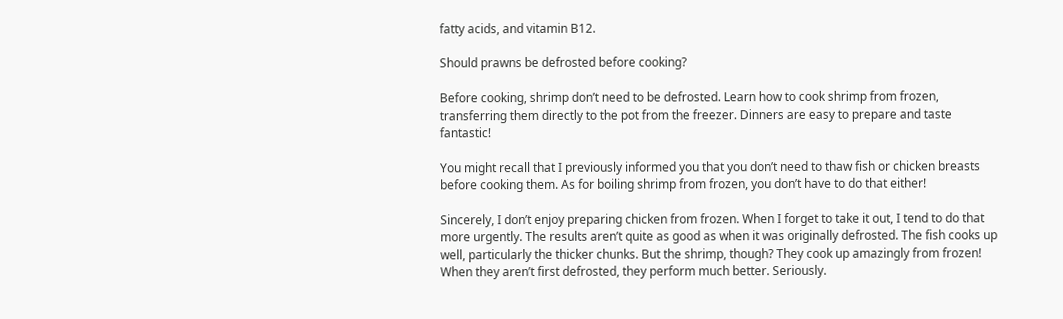fatty acids, and vitamin B12.

Should prawns be defrosted before cooking?

Before cooking, shrimp don’t need to be defrosted. Learn how to cook shrimp from frozen, transferring them directly to the pot from the freezer. Dinners are easy to prepare and taste fantastic!

You might recall that I previously informed you that you don’t need to thaw fish or chicken breasts before cooking them. As for boiling shrimp from frozen, you don’t have to do that either!

Sincerely, I don’t enjoy preparing chicken from frozen. When I forget to take it out, I tend to do that more urgently. The results aren’t quite as good as when it was originally defrosted. The fish cooks up well, particularly the thicker chunks. But the shrimp, though? They cook up amazingly from frozen! When they aren’t first defrosted, they perform much better. Seriously.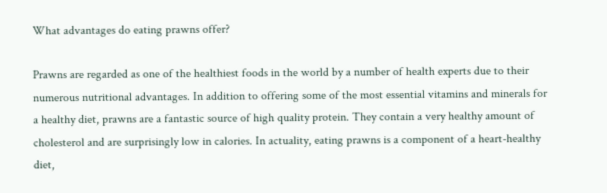What advantages do eating prawns offer?

Prawns are regarded as one of the healthiest foods in the world by a number of health experts due to their numerous nutritional advantages. In addition to offering some of the most essential vitamins and minerals for a healthy diet, prawns are a fantastic source of high quality protein. They contain a very healthy amount of cholesterol and are surprisingly low in calories. In actuality, eating prawns is a component of a heart-healthy diet,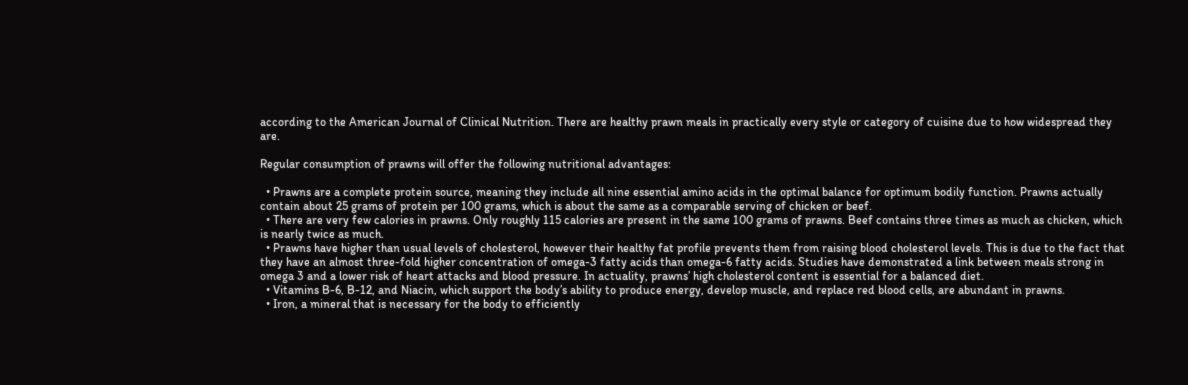according to the American Journal of Clinical Nutrition. There are healthy prawn meals in practically every style or category of cuisine due to how widespread they are.

Regular consumption of prawns will offer the following nutritional advantages:

  • Prawns are a complete protein source, meaning they include all nine essential amino acids in the optimal balance for optimum bodily function. Prawns actually contain about 25 grams of protein per 100 grams, which is about the same as a comparable serving of chicken or beef.
  • There are very few calories in prawns. Only roughly 115 calories are present in the same 100 grams of prawns. Beef contains three times as much as chicken, which is nearly twice as much.
  • Prawns have higher than usual levels of cholesterol, however their healthy fat profile prevents them from raising blood cholesterol levels. This is due to the fact that they have an almost three-fold higher concentration of omega-3 fatty acids than omega-6 fatty acids. Studies have demonstrated a link between meals strong in omega 3 and a lower risk of heart attacks and blood pressure. In actuality, prawns’ high cholesterol content is essential for a balanced diet.
  • Vitamins B-6, B-12, and Niacin, which support the body’s ability to produce energy, develop muscle, and replace red blood cells, are abundant in prawns.
  • Iron, a mineral that is necessary for the body to efficiently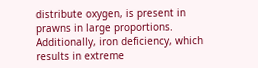distribute oxygen, is present in prawns in large proportions. Additionally, iron deficiency, which results in extreme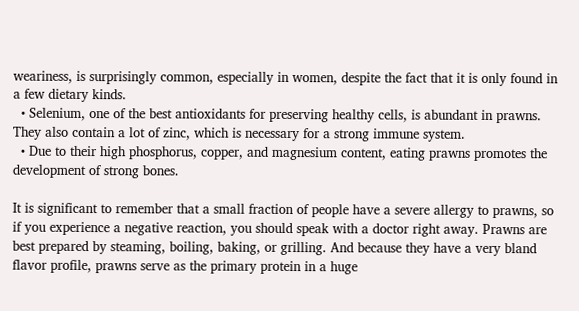weariness, is surprisingly common, especially in women, despite the fact that it is only found in a few dietary kinds.
  • Selenium, one of the best antioxidants for preserving healthy cells, is abundant in prawns. They also contain a lot of zinc, which is necessary for a strong immune system.
  • Due to their high phosphorus, copper, and magnesium content, eating prawns promotes the development of strong bones.

It is significant to remember that a small fraction of people have a severe allergy to prawns, so if you experience a negative reaction, you should speak with a doctor right away. Prawns are best prepared by steaming, boiling, baking, or grilling. And because they have a very bland flavor profile, prawns serve as the primary protein in a huge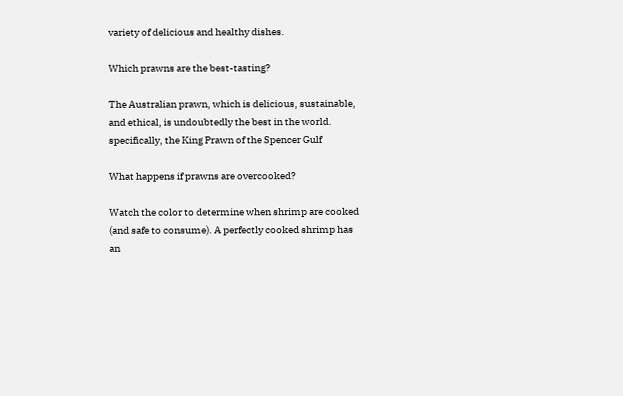variety of delicious and healthy dishes.

Which prawns are the best-tasting?

The Australian prawn, which is delicious, sustainable, and ethical, is undoubtedly the best in the world. specifically, the King Prawn of the Spencer Gulf

What happens if prawns are overcooked?

Watch the color to determine when shrimp are cooked (and safe to consume). A perfectly cooked shrimp has an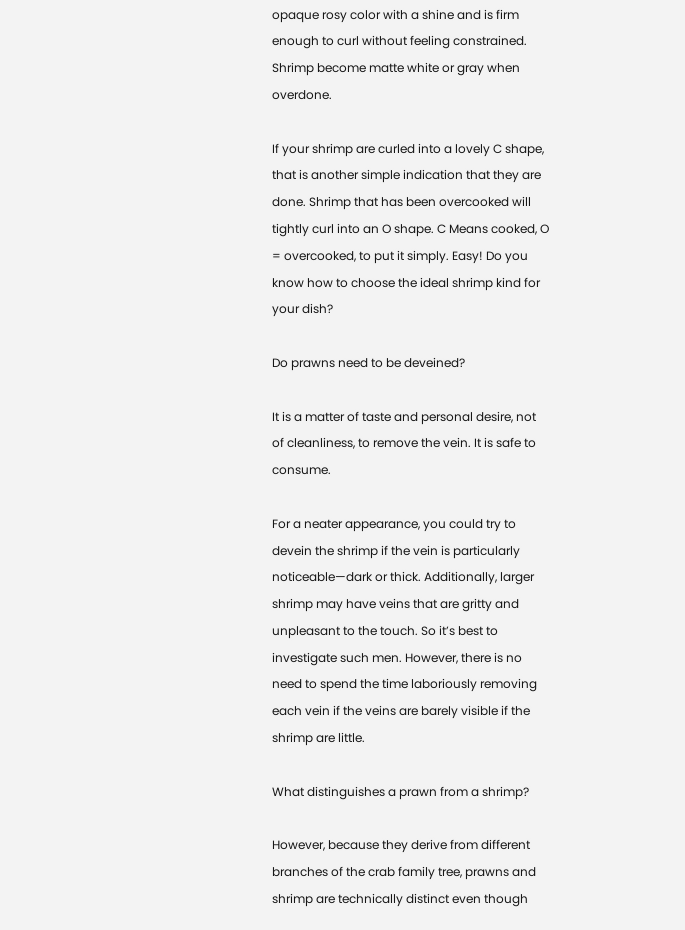opaque rosy color with a shine and is firm enough to curl without feeling constrained. Shrimp become matte white or gray when overdone.

If your shrimp are curled into a lovely C shape, that is another simple indication that they are done. Shrimp that has been overcooked will tightly curl into an O shape. C Means cooked, O = overcooked, to put it simply. Easy! Do you know how to choose the ideal shrimp kind for your dish?

Do prawns need to be deveined?

It is a matter of taste and personal desire, not of cleanliness, to remove the vein. It is safe to consume.

For a neater appearance, you could try to devein the shrimp if the vein is particularly noticeable—dark or thick. Additionally, larger shrimp may have veins that are gritty and unpleasant to the touch. So it’s best to investigate such men. However, there is no need to spend the time laboriously removing each vein if the veins are barely visible if the shrimp are little.

What distinguishes a prawn from a shrimp?

However, because they derive from different branches of the crab family tree, prawns and shrimp are technically distinct even though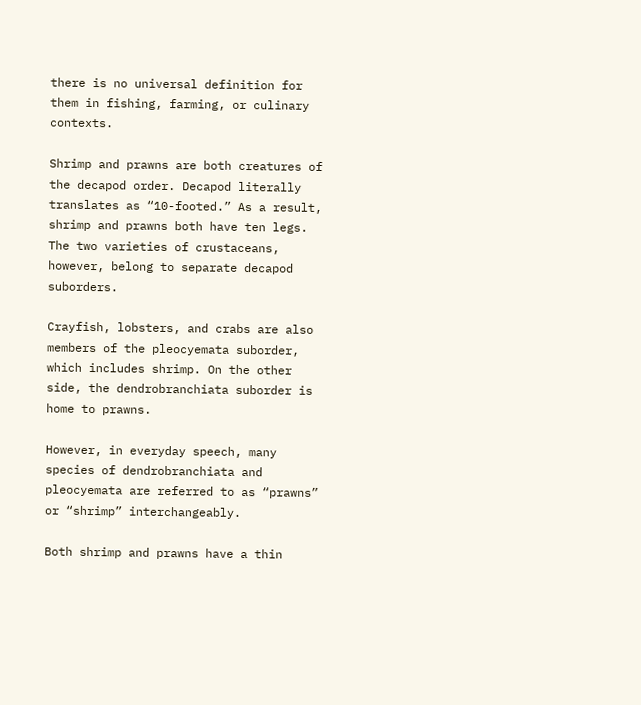there is no universal definition for them in fishing, farming, or culinary contexts.

Shrimp and prawns are both creatures of the decapod order. Decapod literally translates as “10-footed.” As a result, shrimp and prawns both have ten legs. The two varieties of crustaceans, however, belong to separate decapod suborders.

Crayfish, lobsters, and crabs are also members of the pleocyemata suborder, which includes shrimp. On the other side, the dendrobranchiata suborder is home to prawns.

However, in everyday speech, many species of dendrobranchiata and pleocyemata are referred to as “prawns” or “shrimp” interchangeably.

Both shrimp and prawns have a thin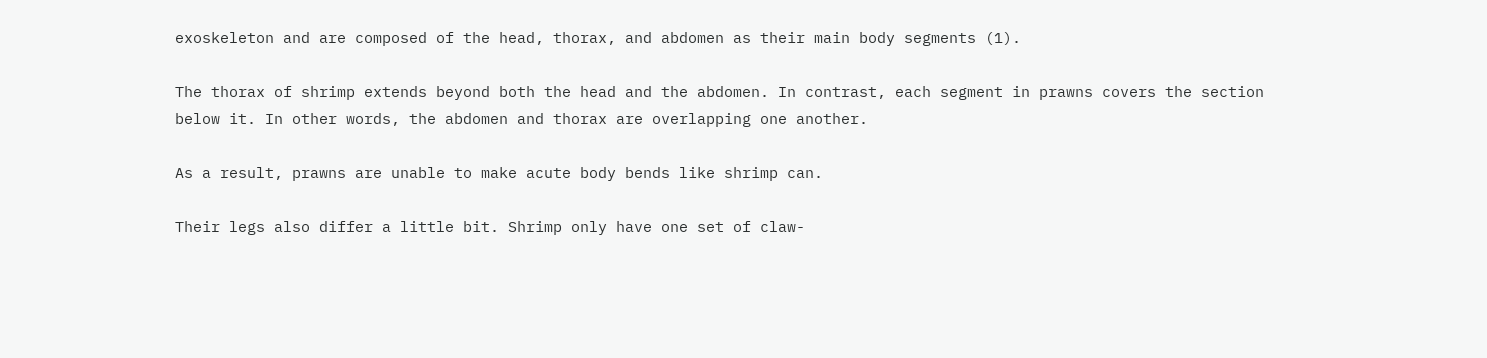exoskeleton and are composed of the head, thorax, and abdomen as their main body segments (1).

The thorax of shrimp extends beyond both the head and the abdomen. In contrast, each segment in prawns covers the section below it. In other words, the abdomen and thorax are overlapping one another.

As a result, prawns are unable to make acute body bends like shrimp can.

Their legs also differ a little bit. Shrimp only have one set of claw-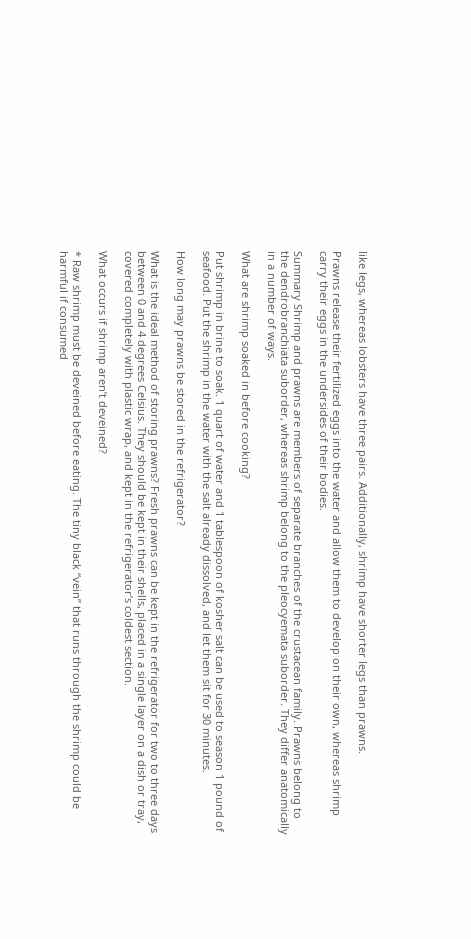like legs, whereas lobsters have three pairs. Additionally, shrimp have shorter legs than prawns.

Prawns release their fertilized eggs into the water and allow them to develop on their own, whereas shrimp carry their eggs in the undersides of their bodies.

Summary Shrimp and prawns are members of separate branches of the crustacean family. Prawns belong to the dendrobranchiata suborder, whereas shrimp belong to the pleocyemata suborder. They differ anatomically in a number of ways.

What are shrimp soaked in before cooking?

Put shrimp in brine to soak. 1 quart of water and 1 tablespoon of kosher salt can be used to season 1 pound of seafood. Put the shrimp in the water with the salt already dissolved, and let them sit for 30 minutes.

How long may prawns be stored in the refrigerator?

What is the ideal method of storing prawns? Fresh prawns can be kept in the refrigerator for two to three days between 0 and 4 degrees Celsius. They should be kept in their shells, placed in a single layer on a dish or tray, covered completely with plastic wrap, and kept in the refrigerator’s coldest section.

What occurs if shrimp aren’t deveined?

* Raw shrimp must be deveined before eating. The tiny black “vein” that runs through the shrimp could be harmful if consumed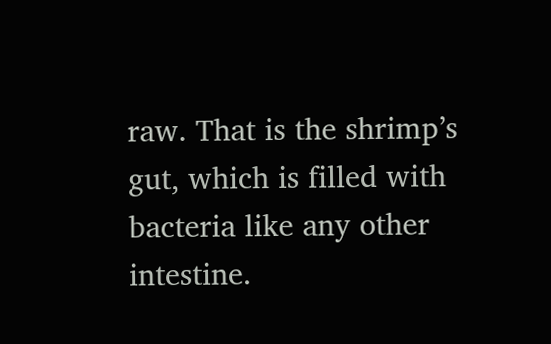raw. That is the shrimp’s gut, which is filled with bacteria like any other intestine.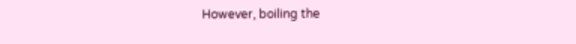However, boiling the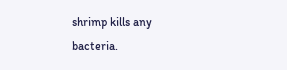shrimp kills any bacteria.